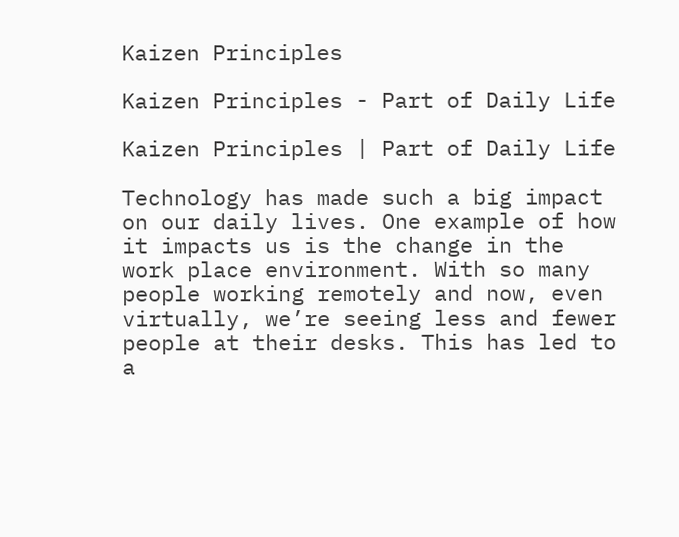Kaizen Principles

Kaizen Principles - Part of Daily Life

Kaizen Principles | Part of Daily Life

Technology has made such a big impact on our daily lives. One example of how it impacts us is the change in the work place environment. With so many people working remotely and now, even virtually, we’re seeing less and fewer people at their desks. This has led to a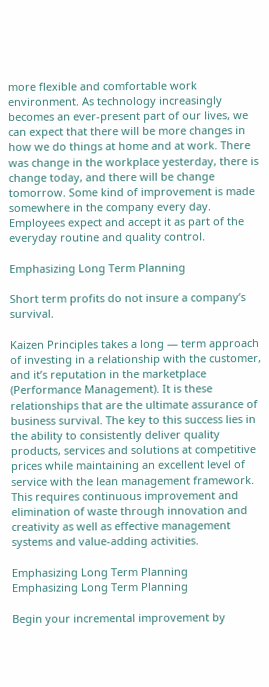more flexible and comfortable work environment. As technology increasingly becomes an ever-present part of our lives, we can expect that there will be more changes in how we do things at home and at work. There was change in the workplace yesterday, there is change today, and there will be change tomorrow. Some kind of improvement is made somewhere in the company every day. Employees expect and accept it as part of the everyday routine and quality control.

Emphasizing Long Term Planning

Short term profits do not insure a company’s survival.

Kaizen Principles takes a long — term approach of investing in a relationship with the customer, and it’s reputation in the marketplace (Performance Management). It is these relationships that are the ultimate assurance of business survival. The key to this success lies in the ability to consistently deliver quality products, services and solutions at competitive prices while maintaining an excellent level of service with the lean management framework. This requires continuous improvement and elimination of waste through innovation and creativity as well as effective management systems and value-adding activities.

Emphasizing Long Term Planning
Emphasizing Long Term Planning

Begin your incremental improvement by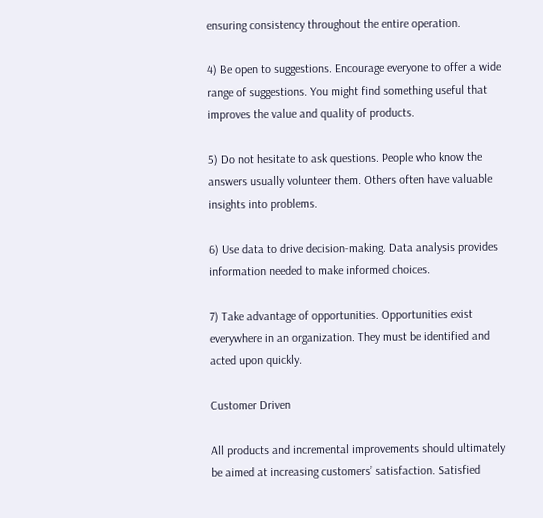ensuring consistency throughout the entire operation.

4) Be open to suggestions. Encourage everyone to offer a wide range of suggestions. You might find something useful that improves the value and quality of products.

5) Do not hesitate to ask questions. People who know the answers usually volunteer them. Others often have valuable insights into problems.

6) Use data to drive decision-making. Data analysis provides information needed to make informed choices.

7) Take advantage of opportunities. Opportunities exist everywhere in an organization. They must be identified and acted upon quickly.

Customer Driven

All products and incremental improvements should ultimately be aimed at increasing customers’ satisfaction. Satisfied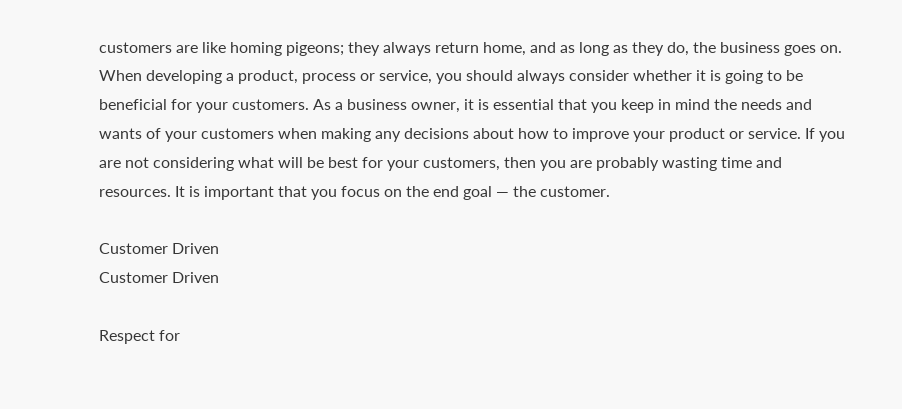customers are like homing pigeons; they always return home, and as long as they do, the business goes on. When developing a product, process or service, you should always consider whether it is going to be beneficial for your customers. As a business owner, it is essential that you keep in mind the needs and wants of your customers when making any decisions about how to improve your product or service. If you are not considering what will be best for your customers, then you are probably wasting time and resources. It is important that you focus on the end goal — the customer.

Customer Driven
Customer Driven

Respect for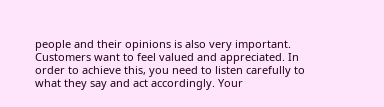people and their opinions is also very important. Customers want to feel valued and appreciated. In order to achieve this, you need to listen carefully to what they say and act accordingly. Your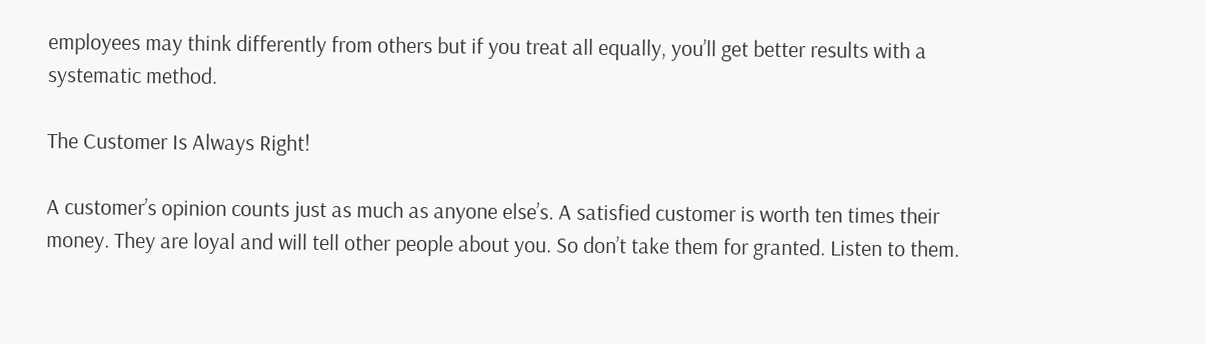employees may think differently from others but if you treat all equally, you’ll get better results with a systematic method.

The Customer Is Always Right!

A customer’s opinion counts just as much as anyone else’s. A satisfied customer is worth ten times their money. They are loyal and will tell other people about you. So don’t take them for granted. Listen to them.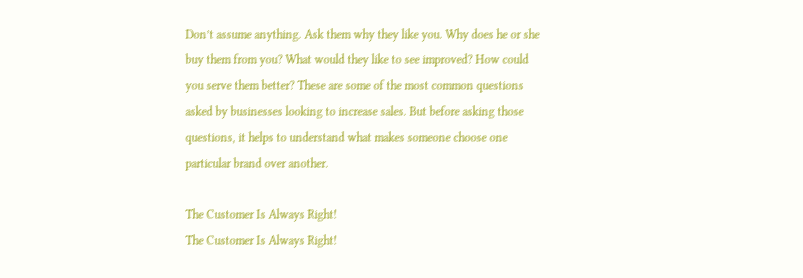Don’t assume anything. Ask them why they like you. Why does he or she buy them from you? What would they like to see improved? How could you serve them better? These are some of the most common questions asked by businesses looking to increase sales. But before asking those questions, it helps to understand what makes someone choose one particular brand over another.

The Customer Is Always Right!
The Customer Is Always Right!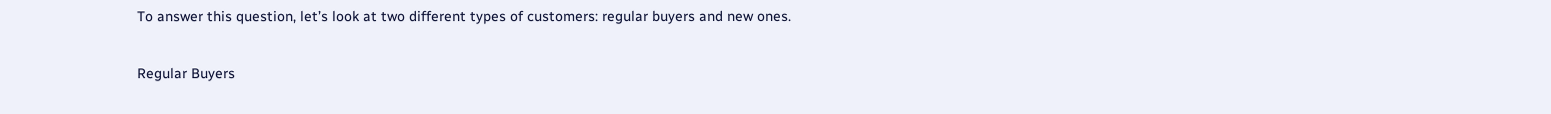To answer this question, let’s look at two different types of customers: regular buyers and new ones.

Regular Buyers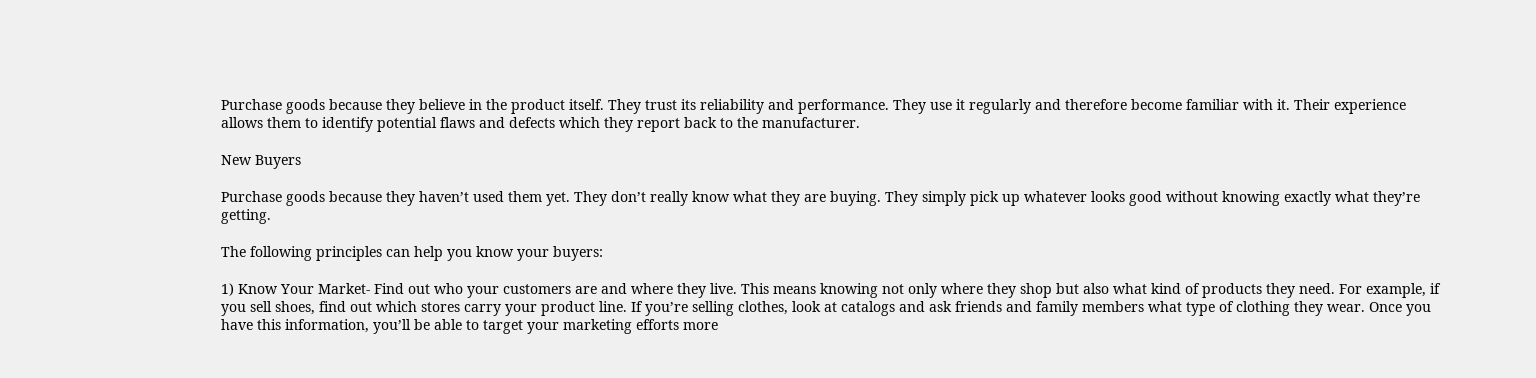Purchase goods because they believe in the product itself. They trust its reliability and performance. They use it regularly and therefore become familiar with it. Their experience allows them to identify potential flaws and defects which they report back to the manufacturer.

New Buyers

Purchase goods because they haven’t used them yet. They don’t really know what they are buying. They simply pick up whatever looks good without knowing exactly what they’re getting.

The following principles can help you know your buyers:

1) Know Your Market- Find out who your customers are and where they live. This means knowing not only where they shop but also what kind of products they need. For example, if you sell shoes, find out which stores carry your product line. If you’re selling clothes, look at catalogs and ask friends and family members what type of clothing they wear. Once you have this information, you’ll be able to target your marketing efforts more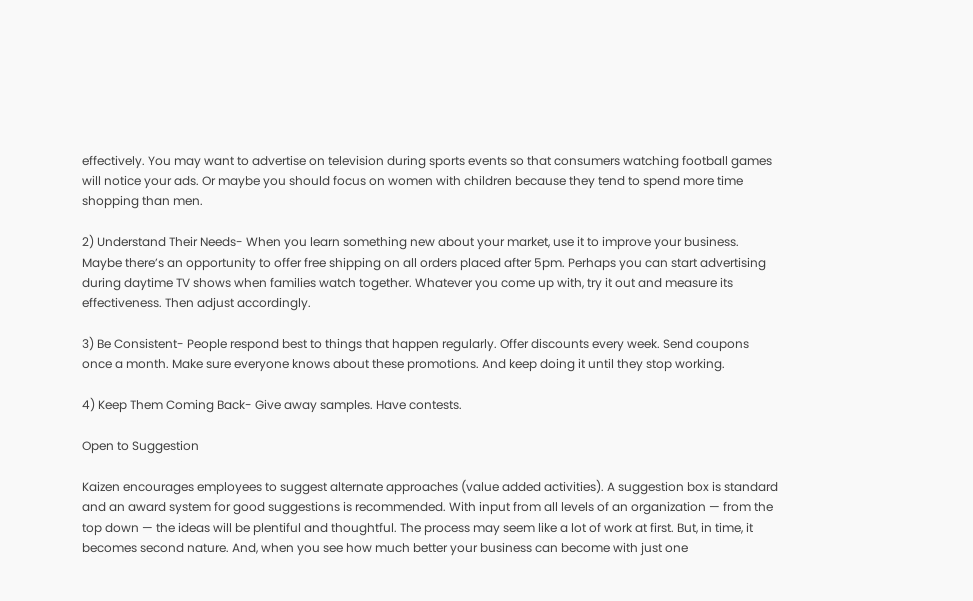effectively. You may want to advertise on television during sports events so that consumers watching football games will notice your ads. Or maybe you should focus on women with children because they tend to spend more time shopping than men.

2) Understand Their Needs- When you learn something new about your market, use it to improve your business. Maybe there’s an opportunity to offer free shipping on all orders placed after 5pm. Perhaps you can start advertising during daytime TV shows when families watch together. Whatever you come up with, try it out and measure its effectiveness. Then adjust accordingly.

3) Be Consistent- People respond best to things that happen regularly. Offer discounts every week. Send coupons once a month. Make sure everyone knows about these promotions. And keep doing it until they stop working.

4) Keep Them Coming Back- Give away samples. Have contests.

Open to Suggestion

Kaizen encourages employees to suggest alternate approaches (value added activities). A suggestion box is standard and an award system for good suggestions is recommended. With input from all levels of an organization — from the top down — the ideas will be plentiful and thoughtful. The process may seem like a lot of work at first. But, in time, it becomes second nature. And, when you see how much better your business can become with just one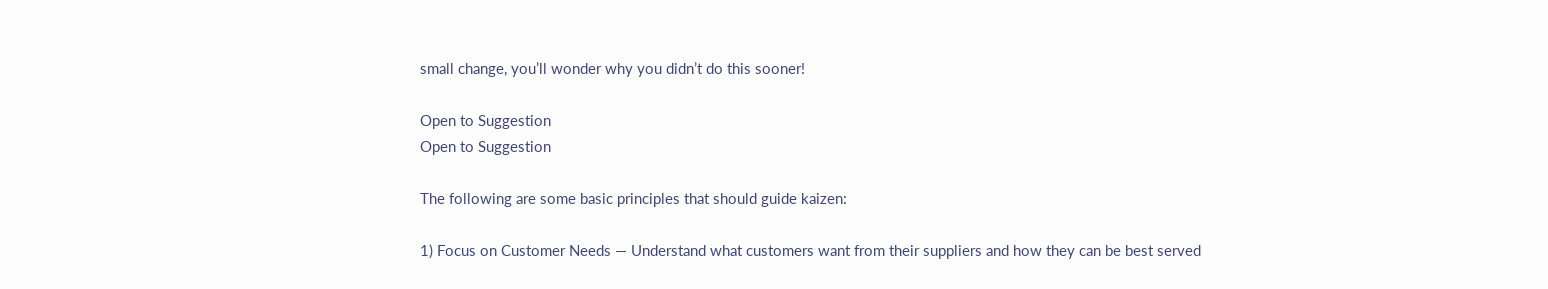small change, you’ll wonder why you didn’t do this sooner!

Open to Suggestion
Open to Suggestion

The following are some basic principles that should guide kaizen:

1) Focus on Customer Needs — Understand what customers want from their suppliers and how they can be best served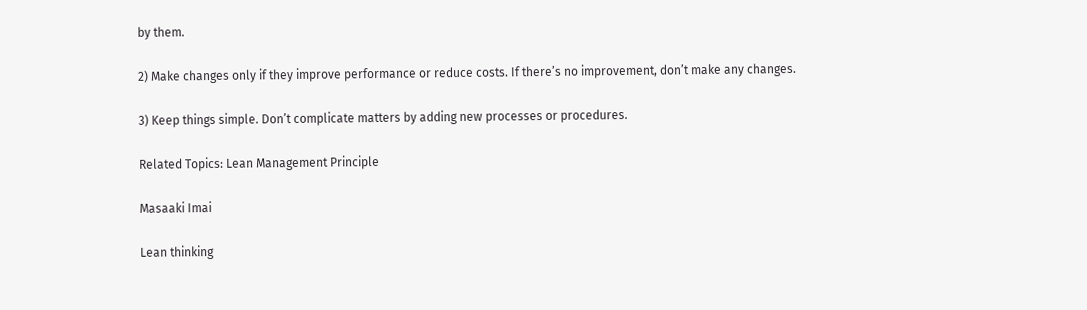by them.

2) Make changes only if they improve performance or reduce costs. If there’s no improvement, don’t make any changes.

3) Keep things simple. Don’t complicate matters by adding new processes or procedures.

Related Topics: Lean Management Principle

Masaaki Imai

Lean thinking